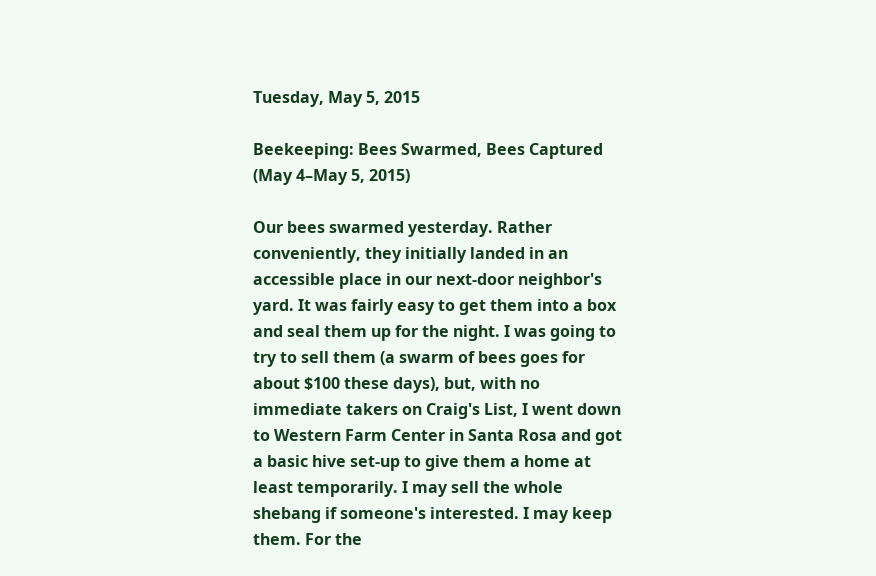Tuesday, May 5, 2015

Beekeeping: Bees Swarmed, Bees Captured (May 4–May 5, 2015)

Our bees swarmed yesterday. Rather conveniently, they initially landed in an accessible place in our next-door neighbor's yard. It was fairly easy to get them into a box and seal them up for the night. I was going to try to sell them (a swarm of bees goes for about $100 these days), but, with no immediate takers on Craig's List, I went down to Western Farm Center in Santa Rosa and got a basic hive set-up to give them a home at least temporarily. I may sell the whole shebang if someone's interested. I may keep them. For the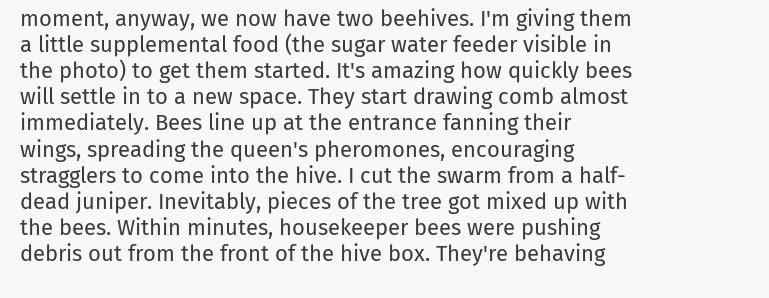moment, anyway, we now have two beehives. I'm giving them a little supplemental food (the sugar water feeder visible in the photo) to get them started. It's amazing how quickly bees will settle in to a new space. They start drawing comb almost immediately. Bees line up at the entrance fanning their wings, spreading the queen's pheromones, encouraging stragglers to come into the hive. I cut the swarm from a half-dead juniper. Inevitably, pieces of the tree got mixed up with the bees. Within minutes, housekeeper bees were pushing debris out from the front of the hive box. They're behaving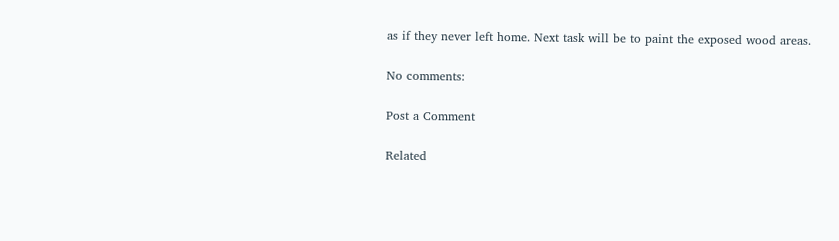as if they never left home. Next task will be to paint the exposed wood areas.

No comments:

Post a Comment

Related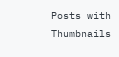Posts with Thumbnails